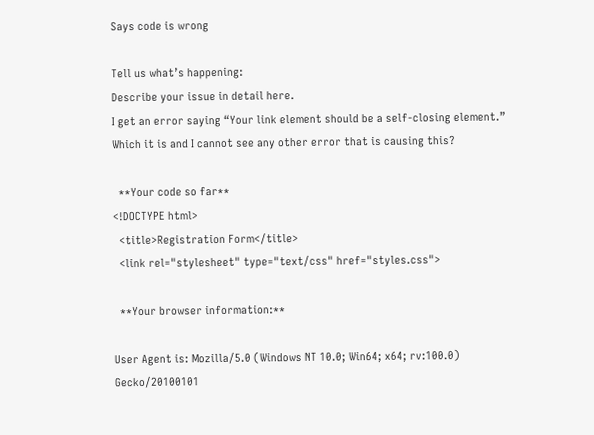Says code is wrong

Tell us what’s happening:
Describe your issue in detail here.
I get an error saying “Your link element should be a self-closing element.” Which it is and I cannot see any other error that is causing this?

  **Your code so far**
<!DOCTYPE html>
  <title>Registration Form</title>
  <link rel="stylesheet" type="text/css" href="styles.css">

  **Your browser information:**

User Agent is: Mozilla/5.0 (Windows NT 10.0; Win64; x64; rv:100.0) Gecko/20100101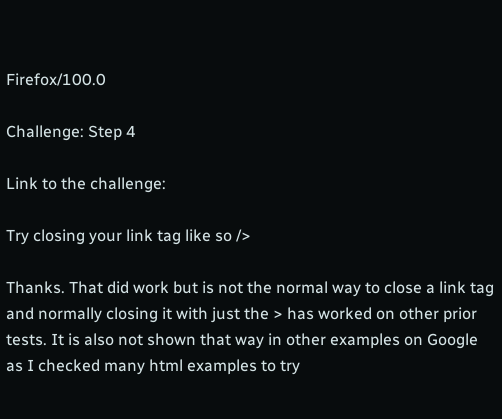Firefox/100.0

Challenge: Step 4

Link to the challenge:

Try closing your link tag like so />

Thanks. That did work but is not the normal way to close a link tag and normally closing it with just the > has worked on other prior tests. It is also not shown that way in other examples on Google as I checked many html examples to try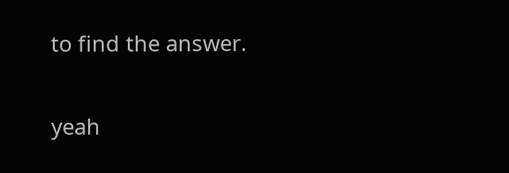to find the answer.

yeah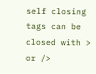self closing tags can be closed with > or />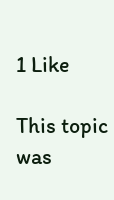1 Like

This topic was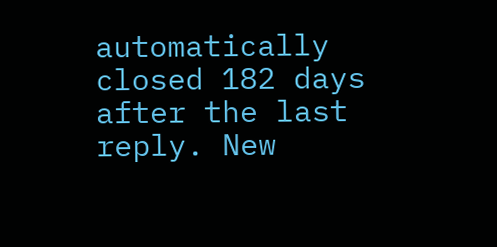automatically closed 182 days after the last reply. New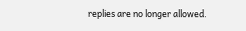replies are no longer allowed.